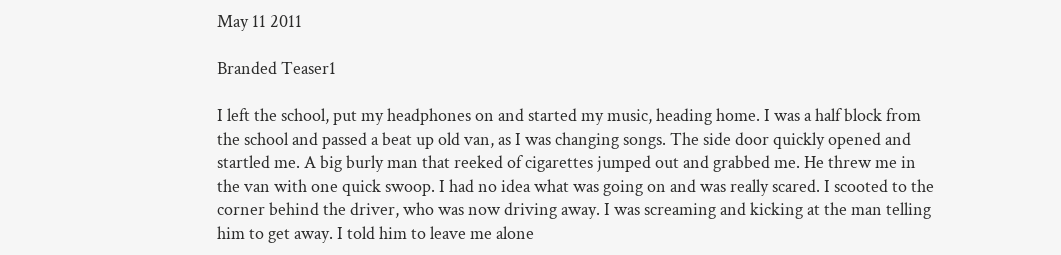May 11 2011

Branded Teaser1

I left the school, put my headphones on and started my music, heading home. I was a half block from the school and passed a beat up old van, as I was changing songs. The side door quickly opened and startled me. A big burly man that reeked of cigarettes jumped out and grabbed me. He threw me in the van with one quick swoop. I had no idea what was going on and was really scared. I scooted to the corner behind the driver, who was now driving away. I was screaming and kicking at the man telling him to get away. I told him to leave me alone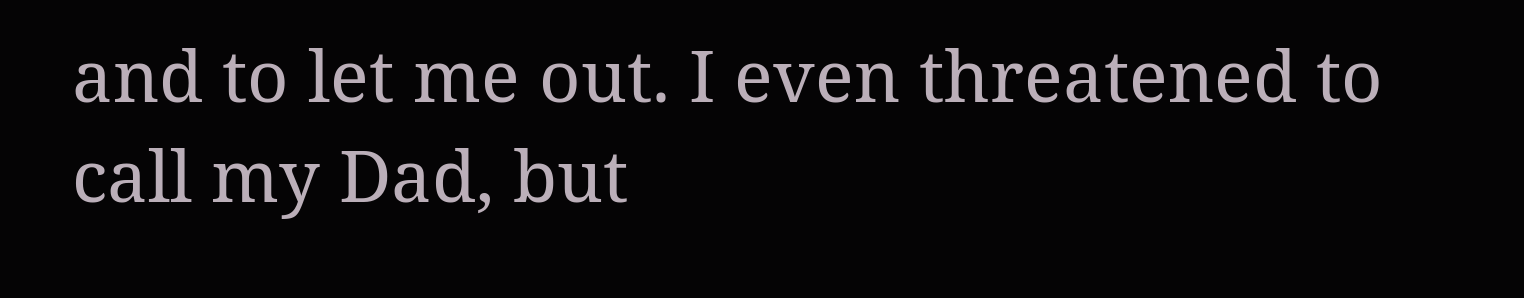and to let me out. I even threatened to call my Dad, but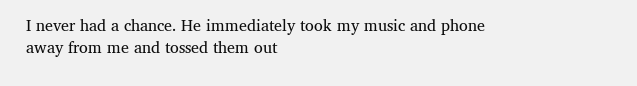I never had a chance. He immediately took my music and phone away from me and tossed them out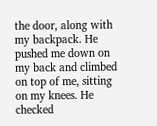the door, along with my backpack. He pushed me down on my back and climbed on top of me, sitting on my knees. He checked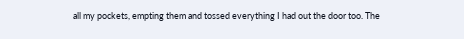all my pockets, empting them and tossed everything I had out the door too. The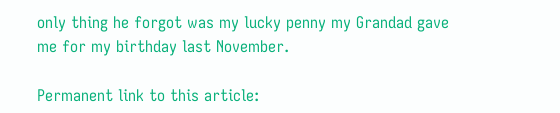only thing he forgot was my lucky penny my Grandad gave me for my birthday last November.

Permanent link to this article: